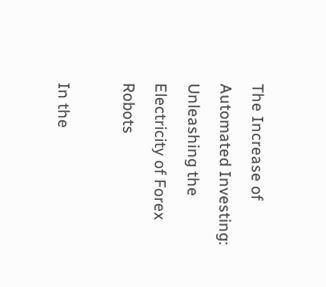The Increase of Automated Investing: Unleashing the Electricity of Forex Robots

In the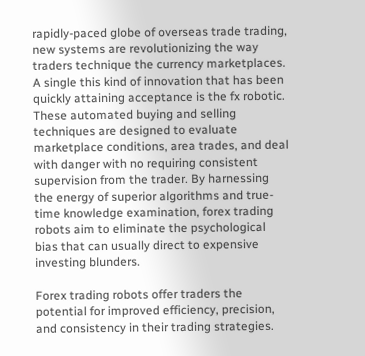rapidly-paced globe of overseas trade trading, new systems are revolutionizing the way traders technique the currency marketplaces. A single this kind of innovation that has been quickly attaining acceptance is the fx robotic. These automated buying and selling techniques are designed to evaluate marketplace conditions, area trades, and deal with danger with no requiring consistent supervision from the trader. By harnessing the energy of superior algorithms and true-time knowledge examination, forex trading robots aim to eliminate the psychological bias that can usually direct to expensive investing blunders.

Forex trading robots offer traders the potential for improved efficiency, precision, and consistency in their trading strategies.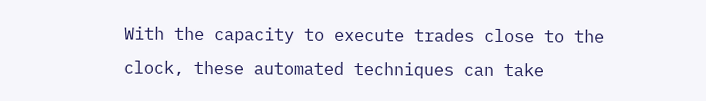With the capacity to execute trades close to the clock, these automated techniques can take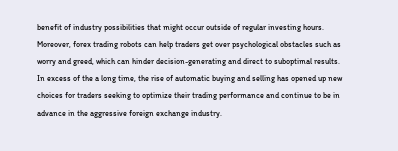benefit of industry possibilities that might occur outside of regular investing hours. Moreover, forex trading robots can help traders get over psychological obstacles such as worry and greed, which can hinder decision-generating and direct to suboptimal results. In excess of the a long time, the rise of automatic buying and selling has opened up new choices for traders seeking to optimize their trading performance and continue to be in advance in the aggressive foreign exchange industry.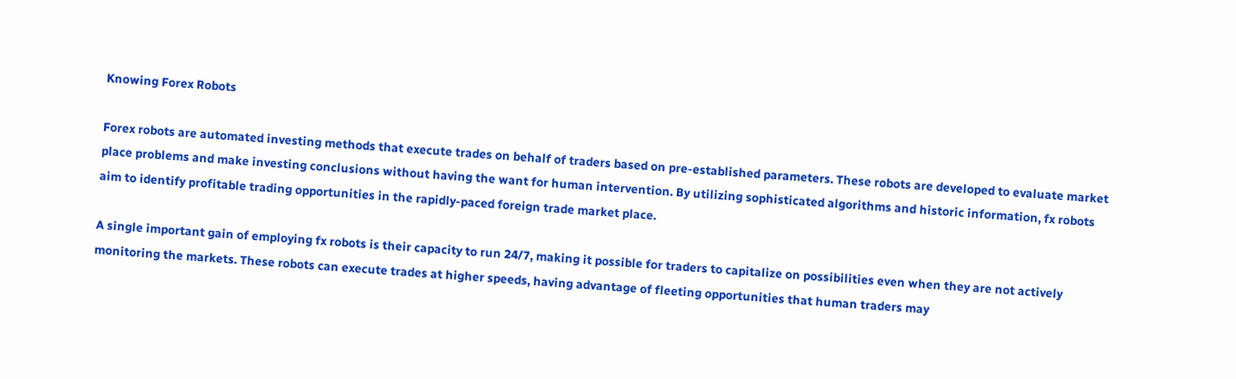Knowing Forex Robots

Forex robots are automated investing methods that execute trades on behalf of traders based on pre-established parameters. These robots are developed to evaluate market place problems and make investing conclusions without having the want for human intervention. By utilizing sophisticated algorithms and historic information, fx robots aim to identify profitable trading opportunities in the rapidly-paced foreign trade market place.

A single important gain of employing fx robots is their capacity to run 24/7, making it possible for traders to capitalize on possibilities even when they are not actively monitoring the markets. These robots can execute trades at higher speeds, having advantage of fleeting opportunities that human traders may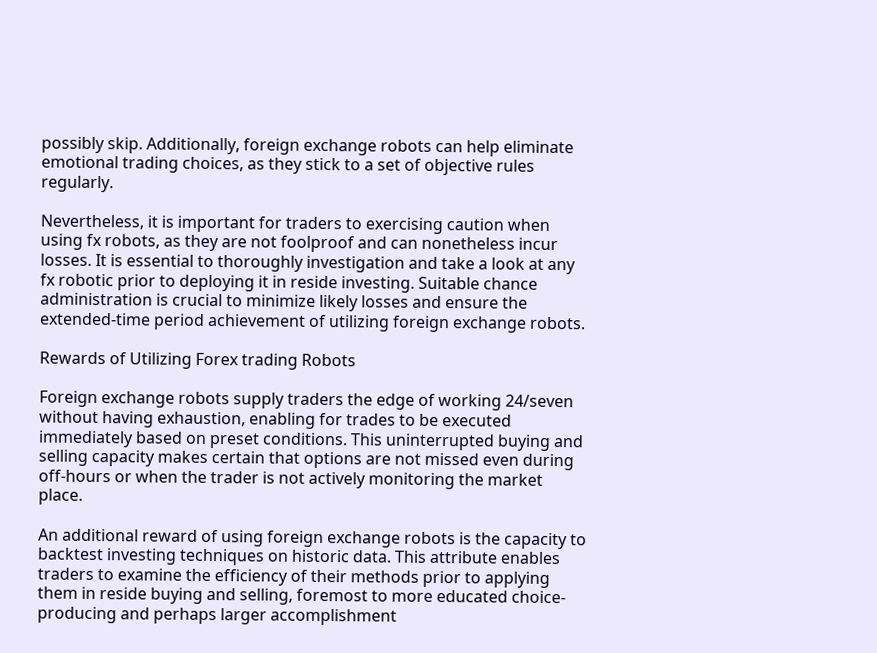possibly skip. Additionally, foreign exchange robots can help eliminate emotional trading choices, as they stick to a set of objective rules regularly.

Nevertheless, it is important for traders to exercising caution when using fx robots, as they are not foolproof and can nonetheless incur losses. It is essential to thoroughly investigation and take a look at any fx robotic prior to deploying it in reside investing. Suitable chance administration is crucial to minimize likely losses and ensure the extended-time period achievement of utilizing foreign exchange robots.

Rewards of Utilizing Forex trading Robots

Foreign exchange robots supply traders the edge of working 24/seven without having exhaustion, enabling for trades to be executed immediately based on preset conditions. This uninterrupted buying and selling capacity makes certain that options are not missed even during off-hours or when the trader is not actively monitoring the market place.

An additional reward of using foreign exchange robots is the capacity to backtest investing techniques on historic data. This attribute enables traders to examine the efficiency of their methods prior to applying them in reside buying and selling, foremost to more educated choice-producing and perhaps larger accomplishment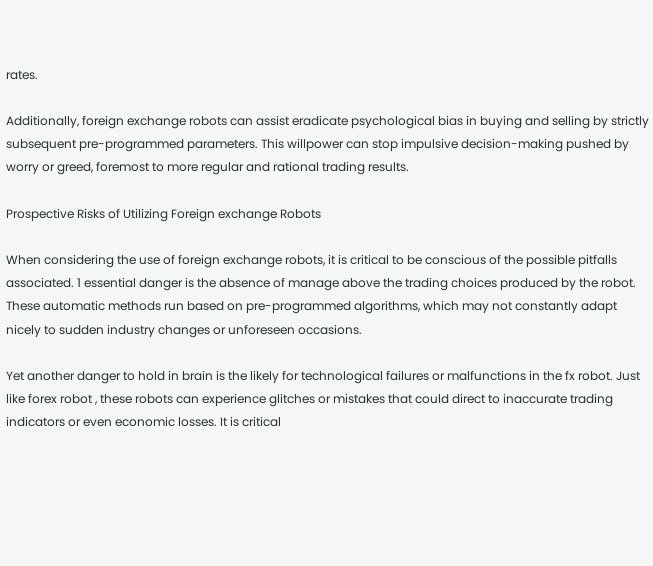rates.

Additionally, foreign exchange robots can assist eradicate psychological bias in buying and selling by strictly subsequent pre-programmed parameters. This willpower can stop impulsive decision-making pushed by worry or greed, foremost to more regular and rational trading results.

Prospective Risks of Utilizing Foreign exchange Robots

When considering the use of foreign exchange robots, it is critical to be conscious of the possible pitfalls associated. 1 essential danger is the absence of manage above the trading choices produced by the robot. These automatic methods run based on pre-programmed algorithms, which may not constantly adapt nicely to sudden industry changes or unforeseen occasions.

Yet another danger to hold in brain is the likely for technological failures or malfunctions in the fx robot. Just like forex robot , these robots can experience glitches or mistakes that could direct to inaccurate trading indicators or even economic losses. It is critical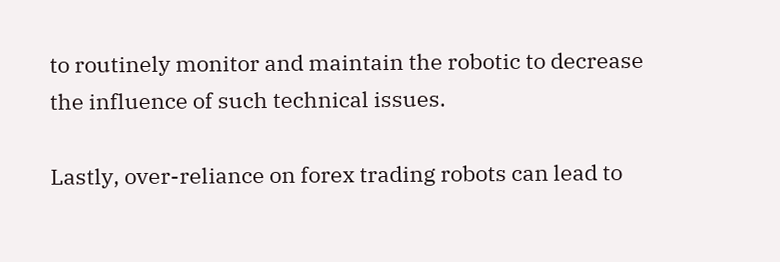to routinely monitor and maintain the robotic to decrease the influence of such technical issues.

Lastly, over-reliance on forex trading robots can lead to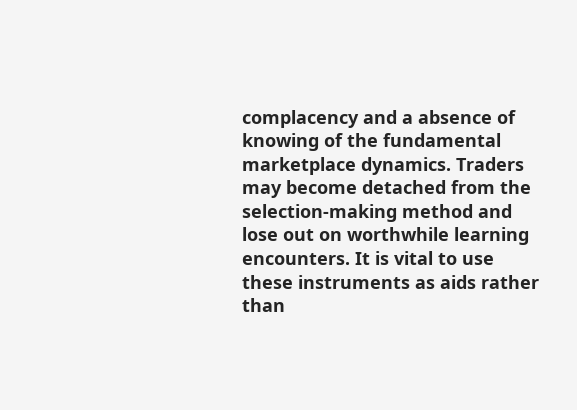complacency and a absence of knowing of the fundamental marketplace dynamics. Traders may become detached from the selection-making method and lose out on worthwhile learning encounters. It is vital to use these instruments as aids rather than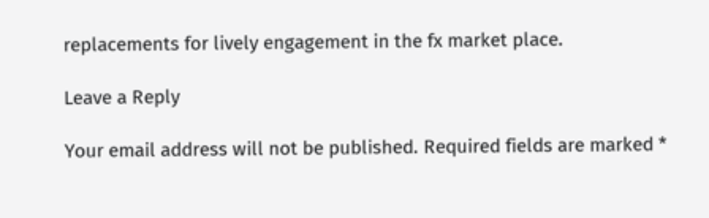replacements for lively engagement in the fx market place.

Leave a Reply

Your email address will not be published. Required fields are marked *